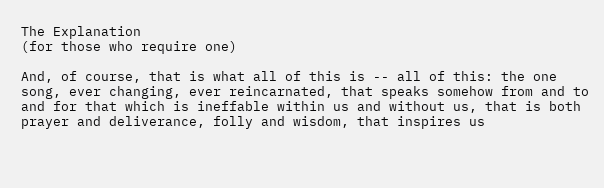The Explanation
(for those who require one)

And, of course, that is what all of this is -- all of this: the one song, ever changing, ever reincarnated, that speaks somehow from and to and for that which is ineffable within us and without us, that is both prayer and deliverance, folly and wisdom, that inspires us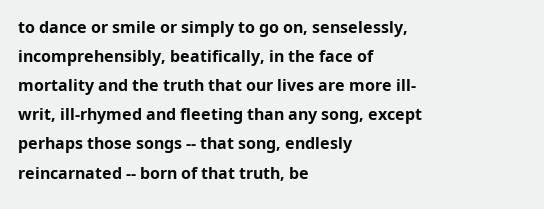to dance or smile or simply to go on, senselessly, incomprehensibly, beatifically, in the face of mortality and the truth that our lives are more ill-writ, ill-rhymed and fleeting than any song, except perhaps those songs -- that song, endlesly reincarnated -- born of that truth, be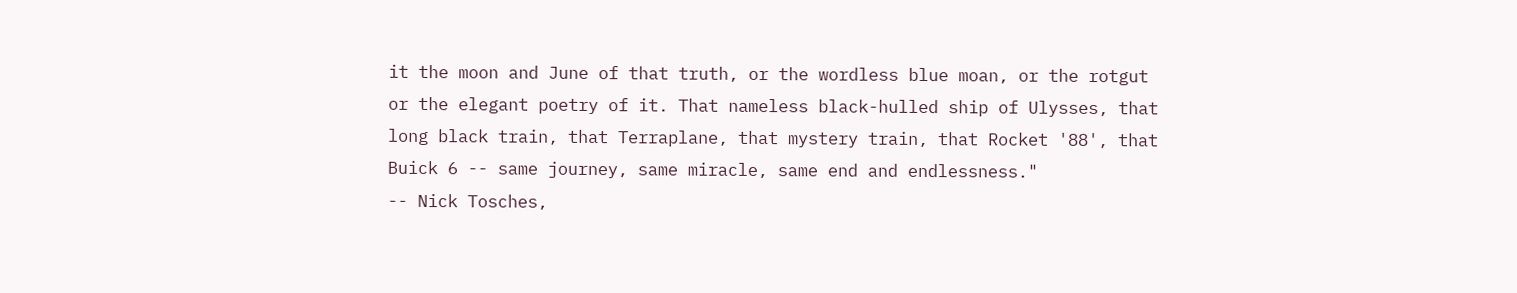it the moon and June of that truth, or the wordless blue moan, or the rotgut or the elegant poetry of it. That nameless black-hulled ship of Ulysses, that long black train, that Terraplane, that mystery train, that Rocket '88', that Buick 6 -- same journey, same miracle, same end and endlessness."
-- Nick Tosches,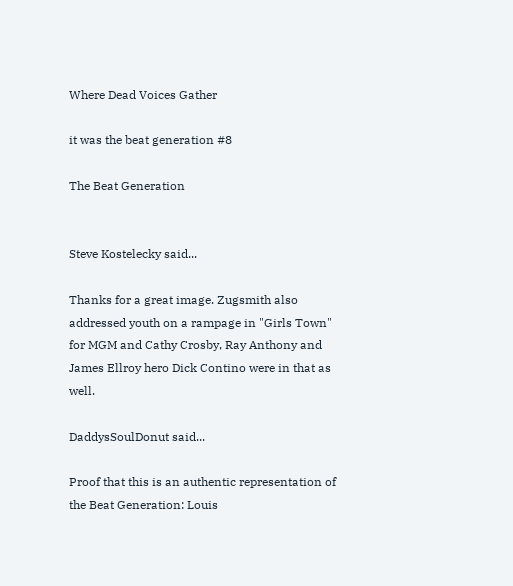Where Dead Voices Gather

it was the beat generation #8

The Beat Generation


Steve Kostelecky said...

Thanks for a great image. Zugsmith also addressed youth on a rampage in "Girls Town" for MGM and Cathy Crosby, Ray Anthony and James Ellroy hero Dick Contino were in that as well.

DaddysSoulDonut said...

Proof that this is an authentic representation of the Beat Generation: Louis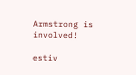Armstrong is involved!

estiv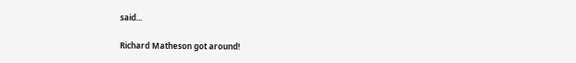said...

Richard Matheson got around!